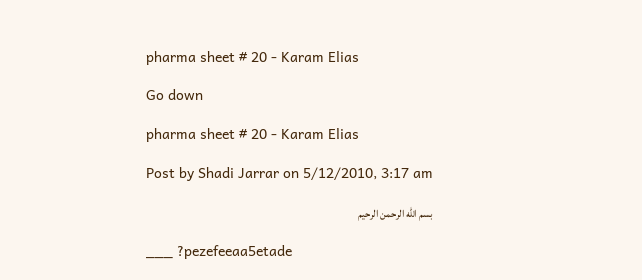pharma sheet # 20 - Karam Elias

Go down

pharma sheet # 20 - Karam Elias

Post by Shadi Jarrar on 5/12/2010, 3:17 am

بسم الله الرحمن الرحيم

___ ?pezefeeaa5etade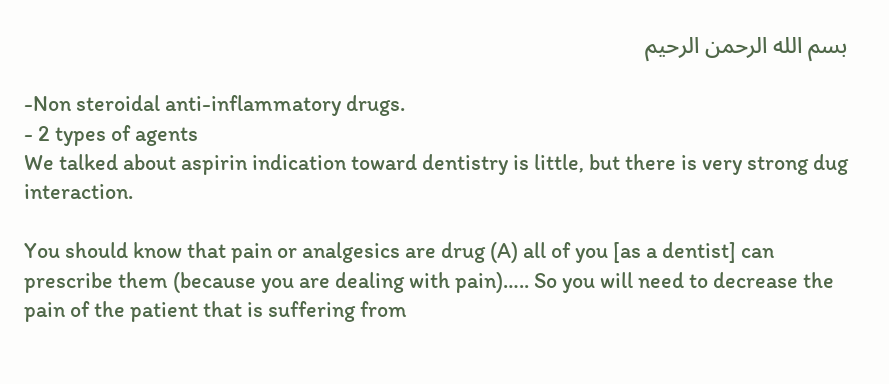بسم الله الرحمن الرحيم

-Non steroidal anti-inflammatory drugs.
- 2 types of agents
We talked about aspirin indication toward dentistry is little, but there is very strong dug interaction.

You should know that pain or analgesics are drug (A) all of you [as a dentist] can prescribe them (because you are dealing with pain)….. So you will need to decrease the pain of the patient that is suffering from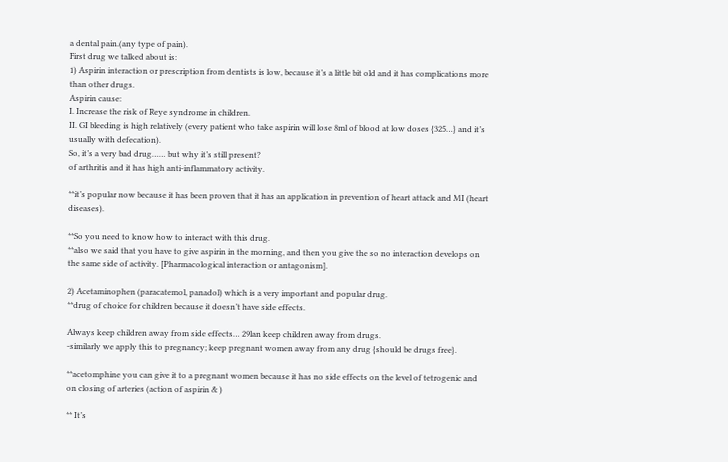a dental pain.(any type of pain).
First drug we talked about is:
1) Aspirin interaction or prescription from dentists is low, because it’s a little bit old and it has complications more than other drugs.
Aspirin cause:
I. Increase the risk of Reye syndrome in children.
II. GI bleeding is high relatively (every patient who take aspirin will lose 8ml of blood at low doses {325…} and it’s usually with defecation).
So, it’s a very bad drug…… but why it’s still present?
of arthritis and it has high anti-inflammatory activity.

**it’s popular now because it has been proven that it has an application in prevention of heart attack and MI (heart diseases).

**So you need to know how to interact with this drug.
**also we said that you have to give aspirin in the morning, and then you give the so no interaction develops on the same side of activity. [Pharmacological interaction or antagonism].

2) Acetaminophen (paracatemol, panadol) which is a very important and popular drug.
**drug of choice for children because it doesn’t have side effects.

Always keep children away from side effects… 29lan keep children away from drugs.
-similarly we apply this to pregnancy; keep pregnant women away from any drug {should be drugs free}.

**acetomphine you can give it to a pregnant women because it has no side effects on the level of tetrogenic and on closing of arteries (action of aspirin & )

** It’s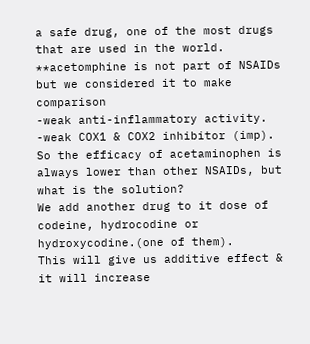a safe drug, one of the most drugs that are used in the world.
**acetomphine is not part of NSAIDs but we considered it to make comparison
-weak anti-inflammatory activity.
-weak COX1 & COX2 inhibitor (imp).
So the efficacy of acetaminophen is always lower than other NSAIDs, but what is the solution?
We add another drug to it dose of codeine, hydrocodine or hydroxycodine.(one of them).
This will give us additive effect & it will increase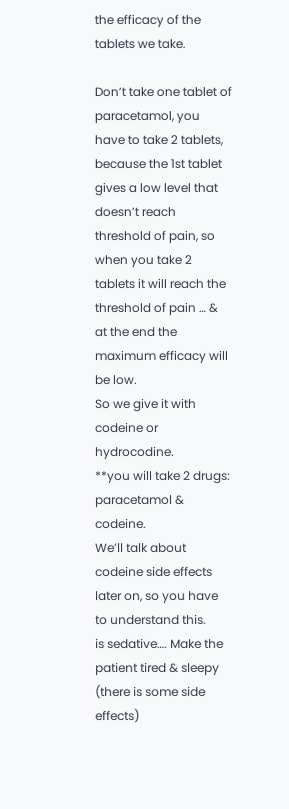the efficacy of the tablets we take.

Don’t take one tablet of paracetamol, you have to take 2 tablets, because the 1st tablet gives a low level that doesn’t reach threshold of pain, so when you take 2 tablets it will reach the threshold of pain … & at the end the maximum efficacy will be low.
So we give it with codeine or hydrocodine.
**you will take 2 drugs: paracetamol & codeine.
We’ll talk about codeine side effects later on, so you have to understand this.
is sedative…. Make the patient tired & sleepy (there is some side effects)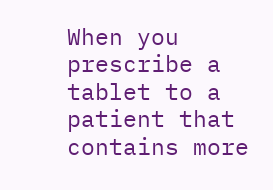When you prescribe a tablet to a patient that contains more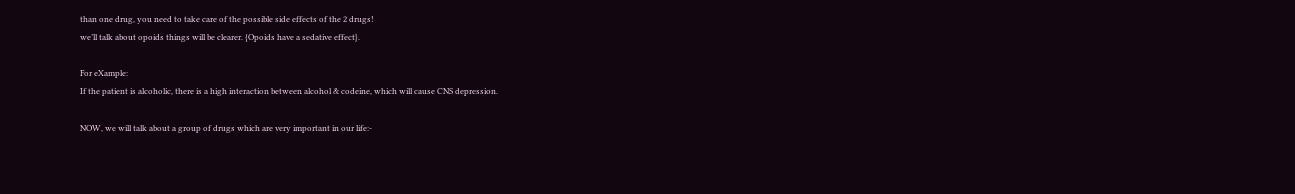than one drug, you need to take care of the possible side effects of the 2 drugs!
we’ll talk about opoids things will be clearer. {Opoids have a sedative effect}.

For eXample:
If the patient is alcoholic, there is a high interaction between alcohol & codeine, which will cause CNS depression.

NOW, we will talk about a group of drugs which are very important in our life:-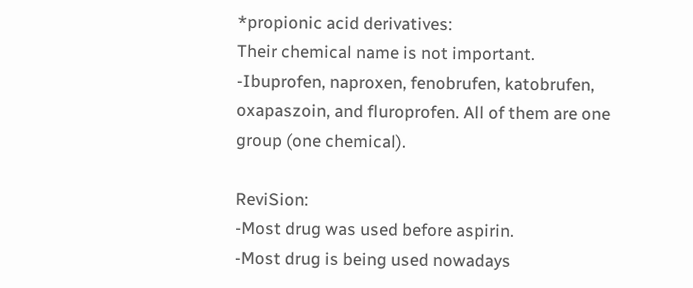*propionic acid derivatives:
Their chemical name is not important.
-Ibuprofen, naproxen, fenobrufen, katobrufen, oxapaszoin, and fluroprofen. All of them are one group (one chemical).

ReviSion:
-Most drug was used before aspirin.
-Most drug is being used nowadays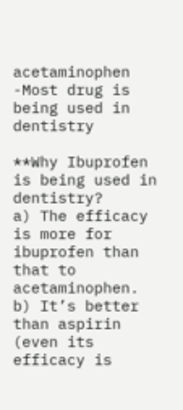acetaminophen
-Most drug is being used in dentistry

**Why Ibuprofen is being used in dentistry?
a) The efficacy is more for ibuprofen than that to acetaminophen.
b) It’s better than aspirin (even its efficacy is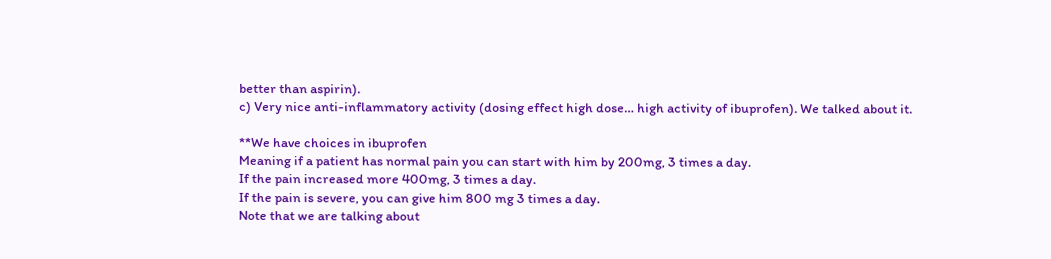better than aspirin).
c) Very nice anti-inflammatory activity (dosing effect high dose… high activity of ibuprofen). We talked about it.

**We have choices in ibuprofen
Meaning if a patient has normal pain you can start with him by 200mg, 3 times a day.
If the pain increased more 400mg, 3 times a day.
If the pain is severe, you can give him 800 mg 3 times a day.
Note that we are talking about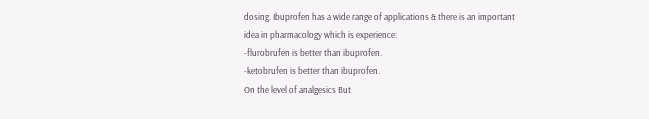dosing. Ibuprofen has a wide range of applications & there is an important idea in pharmacology which is experience:
-flurobrufen is better than ibuprofen.
-ketobrufen is better than ibuprofen.
On the level of analgesics But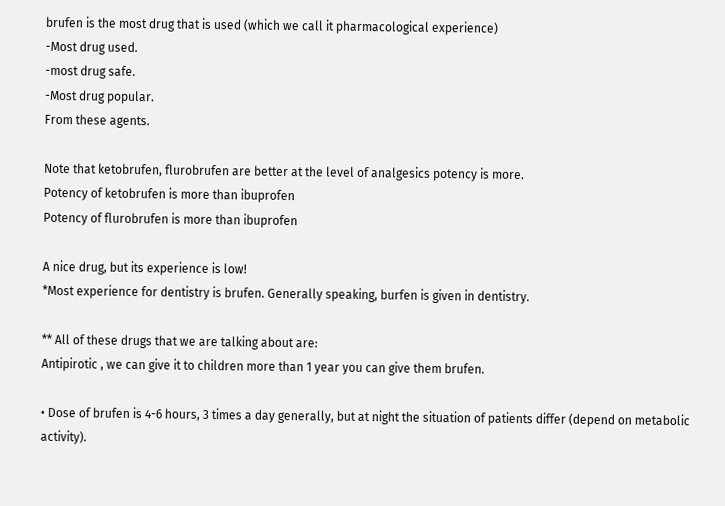brufen is the most drug that is used (which we call it pharmacological experience)
-Most drug used.
-most drug safe.
-Most drug popular.
From these agents.

Note that ketobrufen, flurobrufen are better at the level of analgesics potency is more.
Potency of ketobrufen is more than ibuprofen
Potency of flurobrufen is more than ibuprofen

A nice drug, but its experience is low!
*Most experience for dentistry is brufen. Generally speaking, burfen is given in dentistry.

** All of these drugs that we are talking about are:
Antipirotic , we can give it to children more than 1 year you can give them brufen.

• Dose of brufen is 4-6 hours, 3 times a day generally, but at night the situation of patients differ (depend on metabolic activity).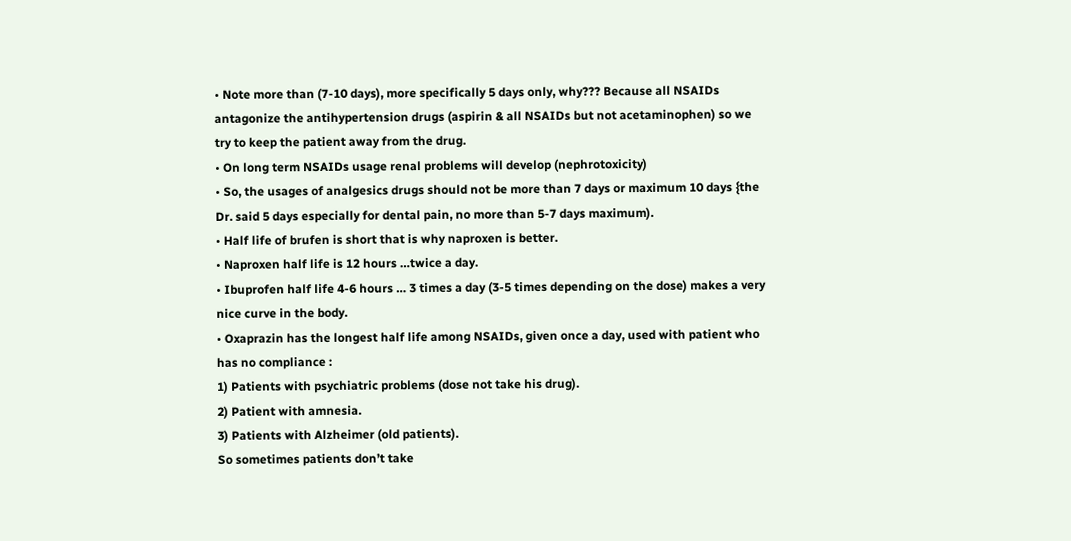• Note more than (7-10 days), more specifically 5 days only, why??? Because all NSAIDs antagonize the antihypertension drugs (aspirin & all NSAIDs but not acetaminophen) so we try to keep the patient away from the drug.
• On long term NSAIDs usage renal problems will develop (nephrotoxicity)
• So, the usages of analgesics drugs should not be more than 7 days or maximum 10 days {the Dr. said 5 days especially for dental pain, no more than 5-7 days maximum).
• Half life of brufen is short that is why naproxen is better.
• Naproxen half life is 12 hours …twice a day.
• Ibuprofen half life 4-6 hours … 3 times a day (3-5 times depending on the dose) makes a very nice curve in the body.
• Oxaprazin has the longest half life among NSAIDs, given once a day, used with patient who has no compliance :
1) Patients with psychiatric problems (dose not take his drug).
2) Patient with amnesia.
3) Patients with Alzheimer (old patients).
So sometimes patients don’t take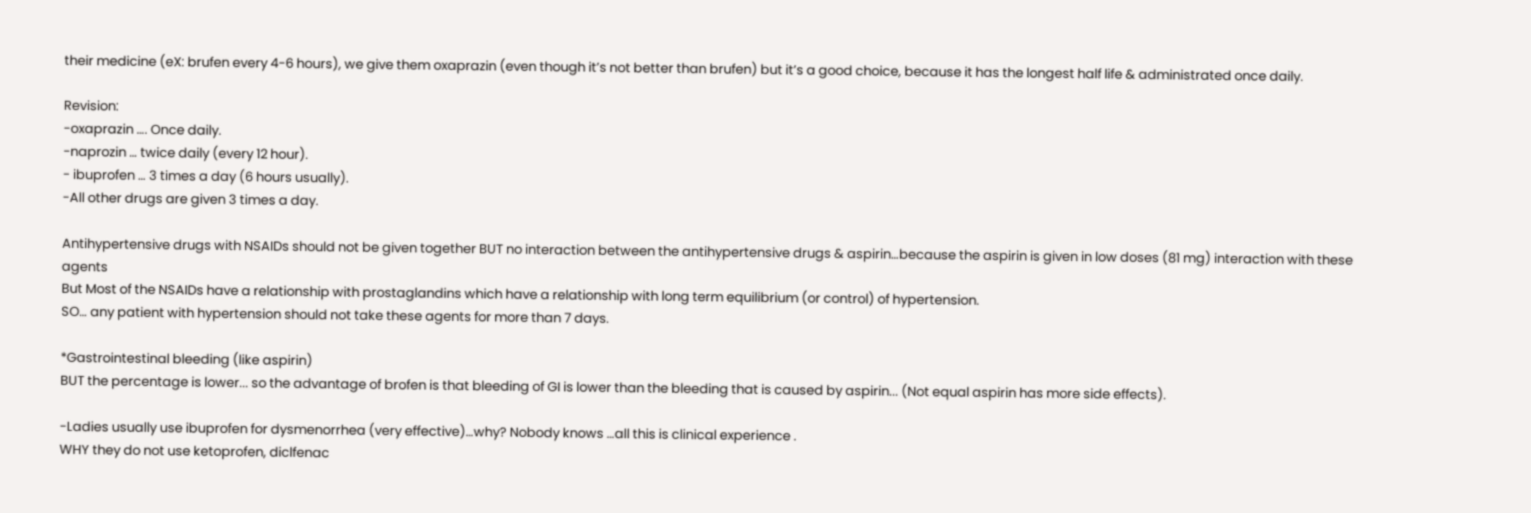their medicine (eX: brufen every 4-6 hours), we give them oxaprazin (even though it’s not better than brufen) but it’s a good choice, because it has the longest half life & administrated once daily.

Revision:
-oxaprazin …. Once daily.
-naprozin … twice daily (every 12 hour).
- ibuprofen … 3 times a day (6 hours usually).
-All other drugs are given 3 times a day.

Antihypertensive drugs with NSAIDs should not be given together BUT no interaction between the antihypertensive drugs & aspirin…because the aspirin is given in low doses (81 mg) interaction with these agents
But Most of the NSAIDs have a relationship with prostaglandins which have a relationship with long term equilibrium (or control) of hypertension.
SO… any patient with hypertension should not take these agents for more than 7 days.

*Gastrointestinal bleeding (like aspirin)
BUT the percentage is lower... so the advantage of brofen is that bleeding of GI is lower than the bleeding that is caused by aspirin... (Not equal aspirin has more side effects).

-Ladies usually use ibuprofen for dysmenorrhea (very effective)…why? Nobody knows …all this is clinical experience .
WHY they do not use ketoprofen, diclfenac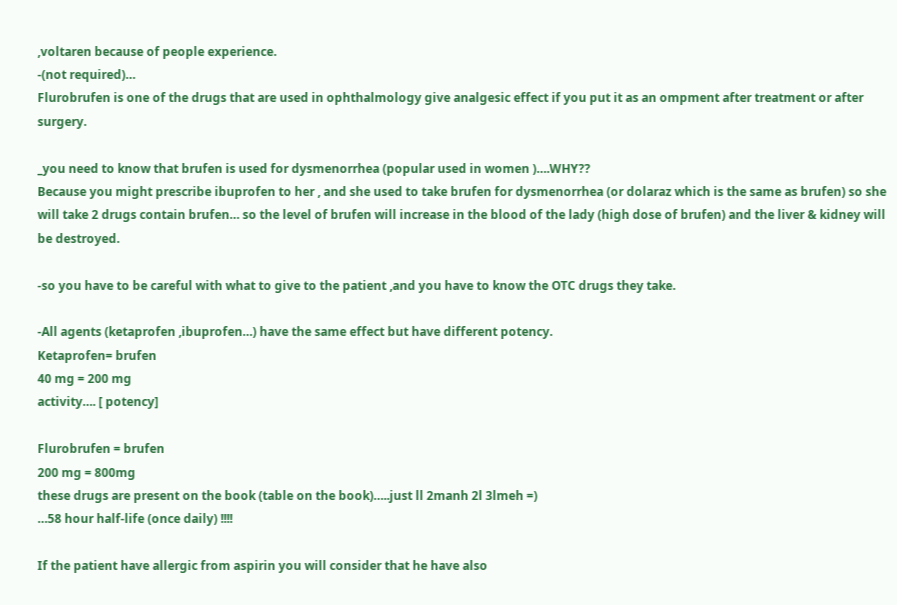,voltaren because of people experience.
-(not required)…
Flurobrufen is one of the drugs that are used in ophthalmology give analgesic effect if you put it as an ompment after treatment or after surgery.

_you need to know that brufen is used for dysmenorrhea (popular used in women )….WHY??
Because you might prescribe ibuprofen to her , and she used to take brufen for dysmenorrhea (or dolaraz which is the same as brufen) so she will take 2 drugs contain brufen… so the level of brufen will increase in the blood of the lady (high dose of brufen) and the liver & kidney will be destroyed.

-so you have to be careful with what to give to the patient ,and you have to know the OTC drugs they take.

-All agents (ketaprofen ,ibuprofen…) have the same effect but have different potency.
Ketaprofen= brufen
40 mg = 200 mg
activity…. [ potency]

Flurobrufen = brufen
200 mg = 800mg
these drugs are present on the book (table on the book)…..just ll 2manh 2l 3lmeh =)
…58 hour half-life (once daily) !!!!

If the patient have allergic from aspirin you will consider that he have also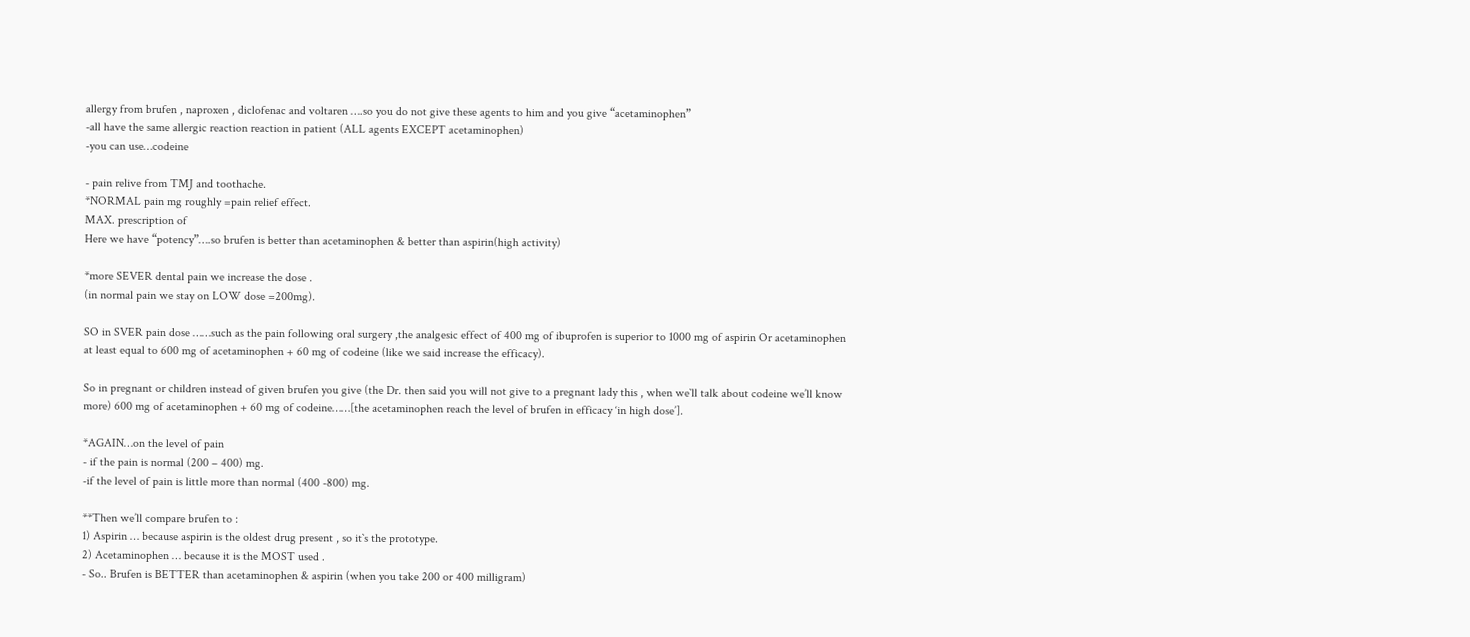allergy from brufen , naproxen , diclofenac and voltaren ….so you do not give these agents to him and you give “acetaminophen”
-all have the same allergic reaction reaction in patient (ALL agents EXCEPT acetaminophen)
-you can use…codeine

- pain relive from TMJ and toothache.
*NORMAL pain mg roughly =pain relief effect.
MAX. prescription of
Here we have “potency”….so brufen is better than acetaminophen & better than aspirin(high activity)

*more SEVER dental pain we increase the dose .
(in normal pain we stay on LOW dose =200mg).

SO in SVER pain dose ……such as the pain following oral surgery ,the analgesic effect of 400 mg of ibuprofen is superior to 1000 mg of aspirin Or acetaminophen at least equal to 600 mg of acetaminophen + 60 mg of codeine (like we said increase the efficacy).

So in pregnant or children instead of given brufen you give (the Dr. then said you will not give to a pregnant lady this , when we`ll talk about codeine we’ll know more) 600 mg of acetaminophen + 60 mg of codeine……[the acetaminophen reach the level of brufen in efficacy ‘in high dose’].

*AGAIN…on the level of pain
- if the pain is normal (200 – 400) mg.
-if the level of pain is little more than normal (400 -800) mg.

**Then we’ll compare brufen to :
1) Aspirin … because aspirin is the oldest drug present , so it`s the prototype.
2) Acetaminophen … because it is the MOST used .
- So.. Brufen is BETTER than acetaminophen & aspirin (when you take 200 or 400 milligram)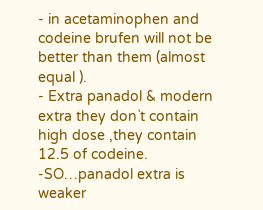- in acetaminophen and codeine brufen will not be better than them (almost equal ).
- Extra panadol & modern extra they don`t contain high dose ,they contain 12.5 of codeine.
-SO…panadol extra is weaker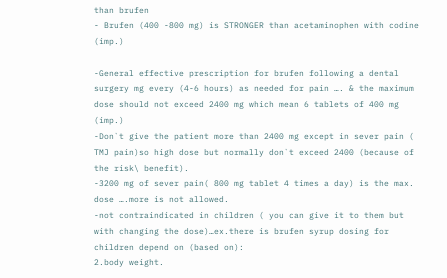than brufen
- Brufen (400 -800 mg) is STRONGER than acetaminophen with codine (imp.)

-General effective prescription for brufen following a dental surgery mg every (4-6 hours) as needed for pain …. & the maximum dose should not exceed 2400 mg which mean 6 tablets of 400 mg (imp.)
-Don`t give the patient more than 2400 mg except in sever pain ( TMJ pain)so high dose but normally don`t exceed 2400 (because of the risk\ benefit).
-3200 mg of sever pain( 800 mg tablet 4 times a day) is the max. dose ….more is not allowed.
-not contraindicated in children ( you can give it to them but with changing the dose)…ex.there is brufen syrup dosing for children depend on (based on):
2.body weight.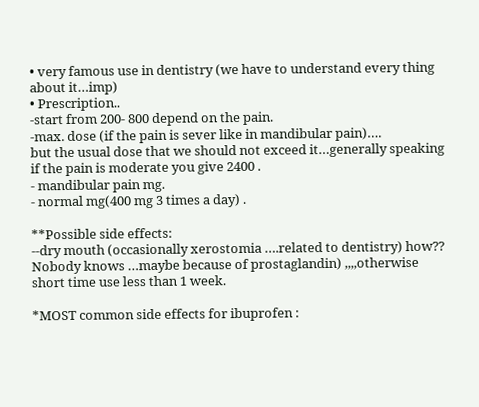• very famous use in dentistry (we have to understand every thing about it…imp)
• Prescription..
-start from 200- 800 depend on the pain.
-max. dose (if the pain is sever like in mandibular pain)….
but the usual dose that we should not exceed it…generally speaking if the pain is moderate you give 2400 .
- mandibular pain mg.
- normal mg(400 mg 3 times a day) .

**Possible side effects:
--dry mouth (occasionally xerostomia ….related to dentistry) how?? Nobody knows …maybe because of prostaglandin) ,,,,otherwise short time use less than 1 week.

*MOST common side effects for ibuprofen :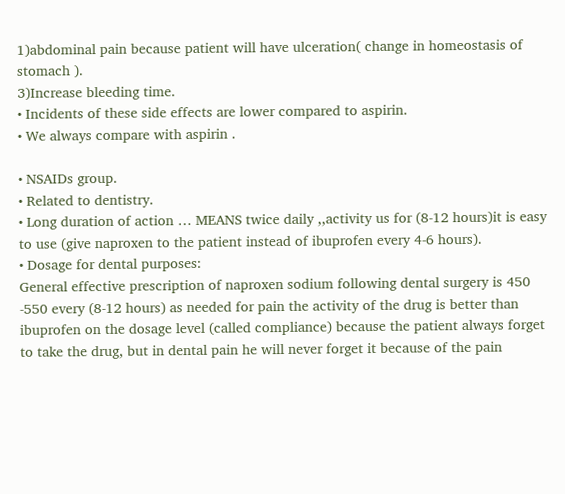1)abdominal pain because patient will have ulceration( change in homeostasis of stomach ).
3)Increase bleeding time.
• Incidents of these side effects are lower compared to aspirin.
• We always compare with aspirin .

• NSAIDs group.
• Related to dentistry.
• Long duration of action … MEANS twice daily ,,activity us for (8-12 hours)it is easy to use (give naproxen to the patient instead of ibuprofen every 4-6 hours).
• Dosage for dental purposes:
General effective prescription of naproxen sodium following dental surgery is 450 -550 every (8-12 hours) as needed for pain the activity of the drug is better than ibuprofen on the dosage level (called compliance) because the patient always forget to take the drug, but in dental pain he will never forget it because of the pain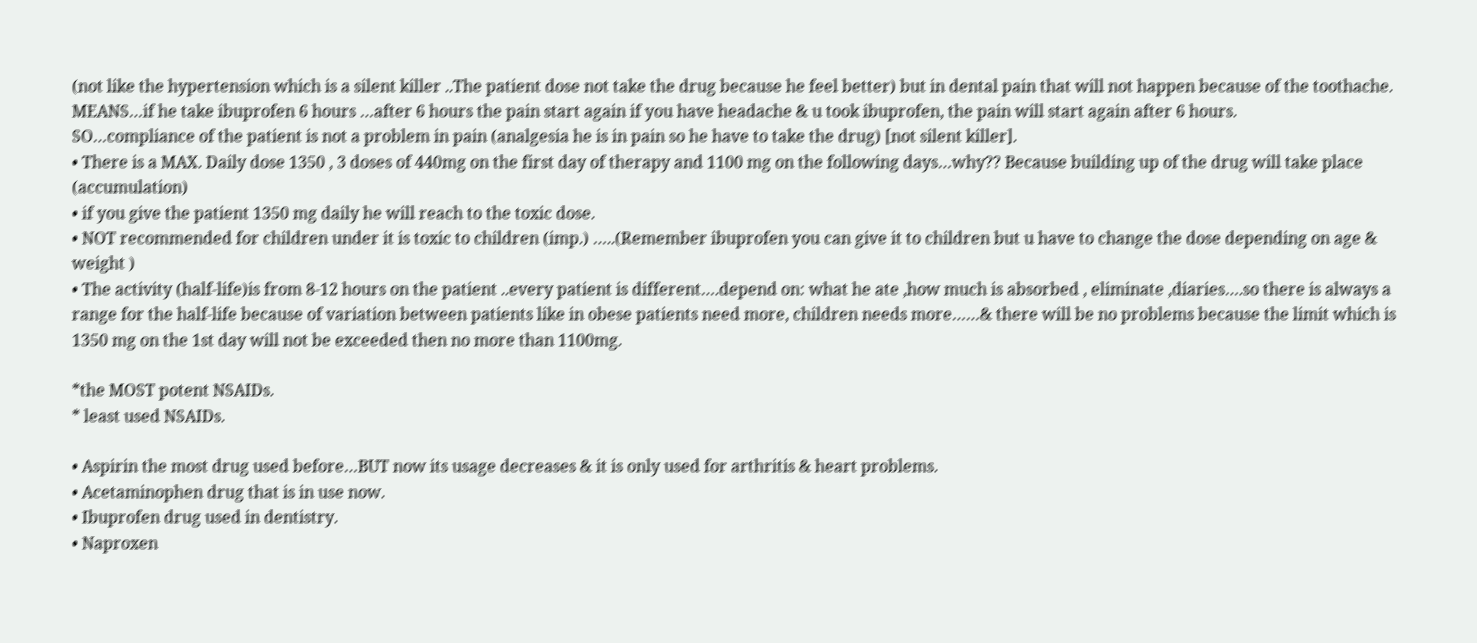(not like the hypertension which is a silent killer ..The patient dose not take the drug because he feel better) but in dental pain that will not happen because of the toothache.
MEANS…if he take ibuprofen 6 hours …after 6 hours the pain start again if you have headache & u took ibuprofen, the pain will start again after 6 hours.
SO…compliance of the patient is not a problem in pain (analgesia he is in pain so he have to take the drug) [not silent killer].
• There is a MAX. Daily dose 1350 , 3 doses of 440mg on the first day of therapy and 1100 mg on the following days…why?? Because building up of the drug will take place (accumulation)
• if you give the patient 1350 mg daily he will reach to the toxic dose.
• NOT recommended for children under it is toxic to children (imp.) …..(Remember ibuprofen you can give it to children but u have to change the dose depending on age & weight )
• The activity (half-life)is from 8-12 hours on the patient ..every patient is different….depend on: what he ate ,how much is absorbed , eliminate ,diaries….so there is always a range for the half-life because of variation between patients like in obese patients need more, children needs more……& there will be no problems because the limit which is 1350 mg on the 1st day will not be exceeded then no more than 1100mg.

*the MOST potent NSAIDs.
* least used NSAIDs.

• Aspirin the most drug used before…BUT now its usage decreases & it is only used for arthritis & heart problems.
• Acetaminophen drug that is in use now.
• Ibuprofen drug used in dentistry.
• Naproxen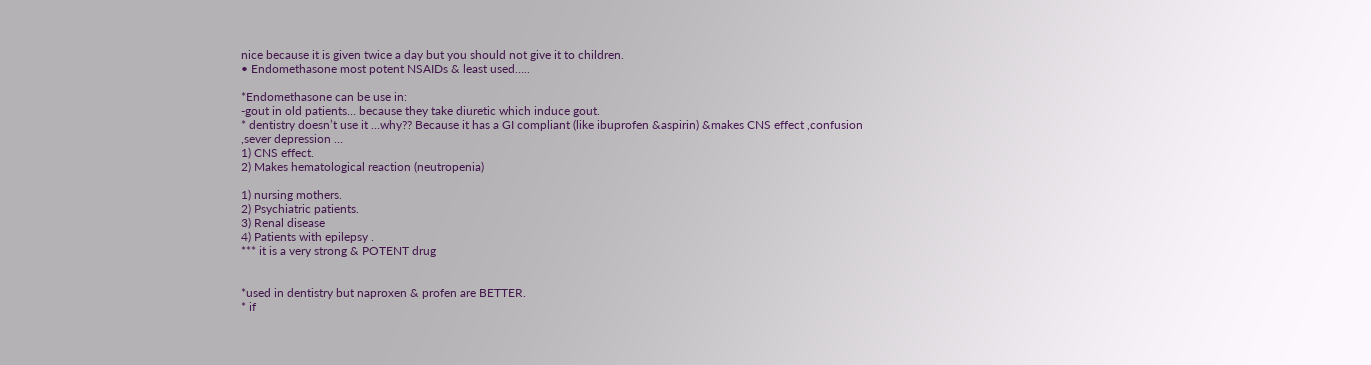nice because it is given twice a day but you should not give it to children.
• Endomethasone most potent NSAIDs & least used…..

*Endomethasone can be use in:
-gout in old patients… because they take diuretic which induce gout.
* dentistry doesn’t use it …why?? Because it has a GI compliant (like ibuprofen &aspirin) &makes CNS effect ,confusion ,sever depression …
1) CNS effect.
2) Makes hematological reaction (neutropenia)

1) nursing mothers.
2) Psychiatric patients.
3) Renal disease
4) Patients with epilepsy .
*** it is a very strong & POTENT drug


*used in dentistry but naproxen & profen are BETTER.
* if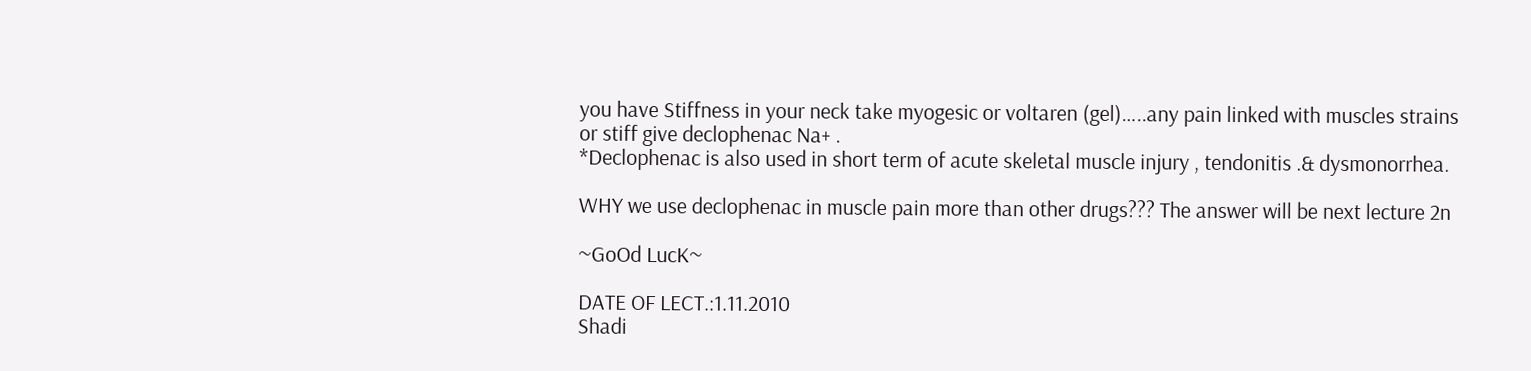you have Stiffness in your neck take myogesic or voltaren (gel)…..any pain linked with muscles strains or stiff give declophenac Na+ .
*Declophenac is also used in short term of acute skeletal muscle injury , tendonitis .& dysmonorrhea.

WHY we use declophenac in muscle pain more than other drugs??? The answer will be next lecture 2n

~GoOd LucK~

DATE OF LECT.:1.11.2010
Shadi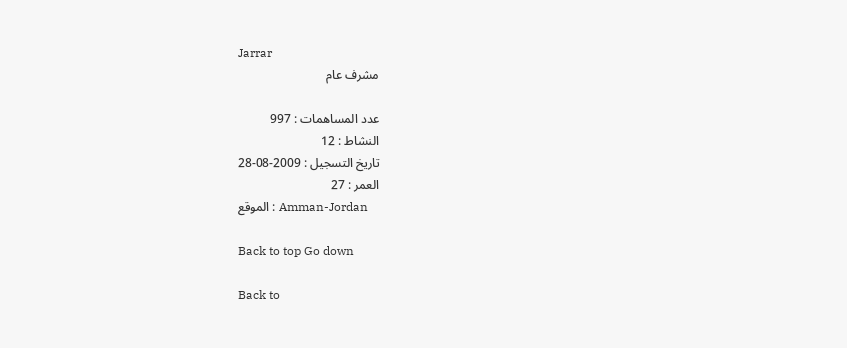Jarrar
مشرف عام

عدد المساهمات : 997
النشاط : 12
تاريخ التسجيل : 2009-08-28
العمر : 27
الموقع : Amman-Jordan

Back to top Go down

Back to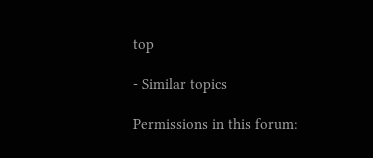top

- Similar topics

Permissions in this forum: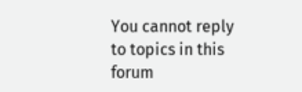You cannot reply to topics in this forum